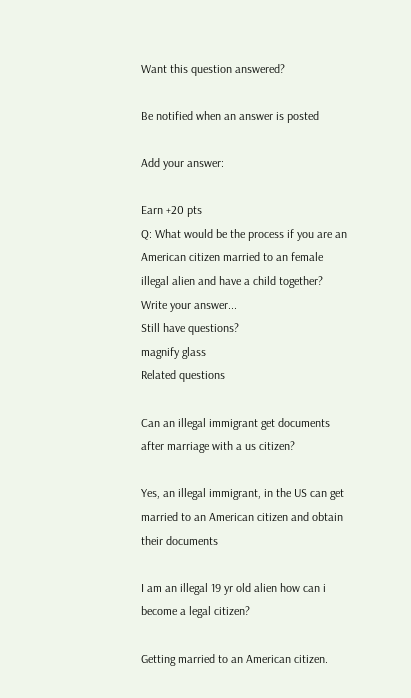Want this question answered?

Be notified when an answer is posted

Add your answer:

Earn +20 pts
Q: What would be the process if you are an American citizen married to an female illegal alien and have a child together?
Write your answer...
Still have questions?
magnify glass
Related questions

Can an illegal immigrant get documents after marriage with a us citizen?

Yes, an illegal immigrant, in the US can get married to an American citizen and obtain their documents

I am an illegal 19 yr old alien how can i become a legal citizen?

Getting married to an American citizen.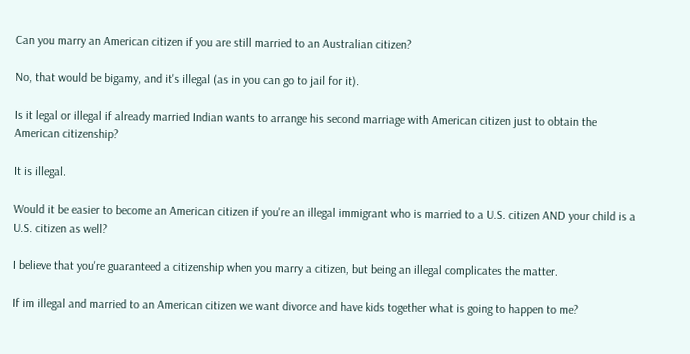Can you marry an American citizen if you are still married to an Australian citizen?

No, that would be bigamy, and it's illegal (as in you can go to jail for it).

Is it legal or illegal if already married Indian wants to arrange his second marriage with American citizen just to obtain the American citizenship?

It is illegal.

Would it be easier to become an American citizen if you're an illegal immigrant who is married to a U.S. citizen AND your child is a U.S. citizen as well?

I believe that you're guaranteed a citizenship when you marry a citizen, but being an illegal complicates the matter.

If im illegal and married to an American citizen we want divorce and have kids together what is going to happen to me?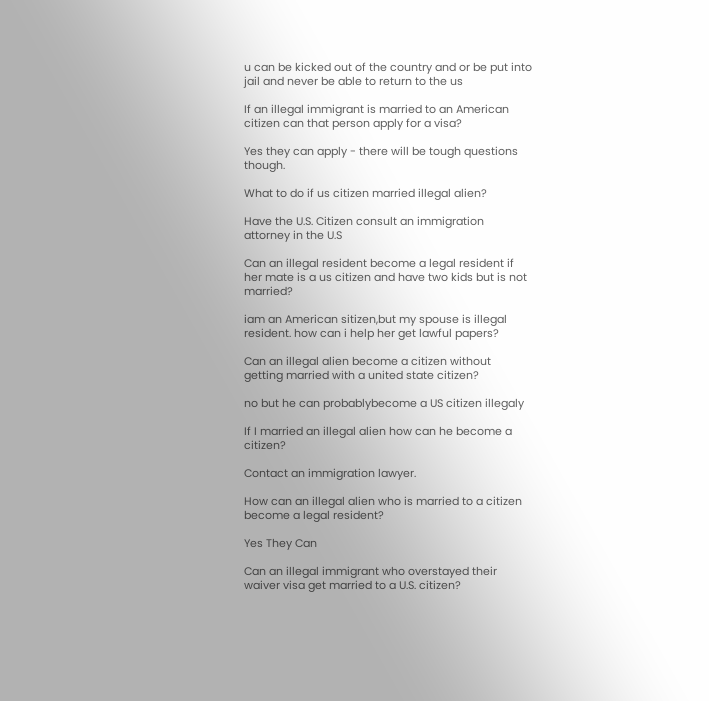u can be kicked out of the country and or be put into jail and never be able to return to the us

If an illegal immigrant is married to an American citizen can that person apply for a visa?

Yes they can apply - there will be tough questions though.

What to do if us citizen married illegal alien?

Have the U.S. Citizen consult an immigration attorney in the U.S

Can an illegal resident become a legal resident if her mate is a us citizen and have two kids but is not married?

iam an American sitizen,but my spouse is illegal resident. how can i help her get lawful papers?

Can an illegal alien become a citizen without getting married with a united state citizen?

no but he can probablybecome a US citizen illegaly

If I married an illegal alien how can he become a citizen?

Contact an immigration lawyer.

How can an illegal alien who is married to a citizen become a legal resident?

Yes They Can

Can an illegal immigrant who overstayed their waiver visa get married to a U.S. citizen?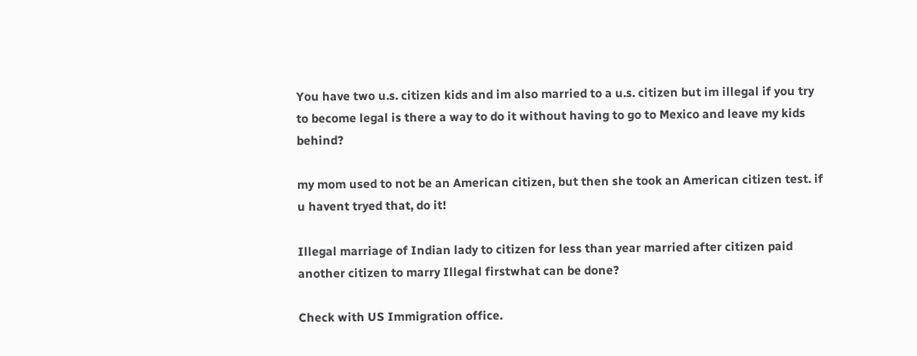You have two u.s. citizen kids and im also married to a u.s. citizen but im illegal if you try to become legal is there a way to do it without having to go to Mexico and leave my kids behind?

my mom used to not be an American citizen, but then she took an American citizen test. if u havent tryed that, do it!

Illegal marriage of Indian lady to citizen for less than year married after citizen paid another citizen to marry Illegal firstwhat can be done?

Check with US Immigration office.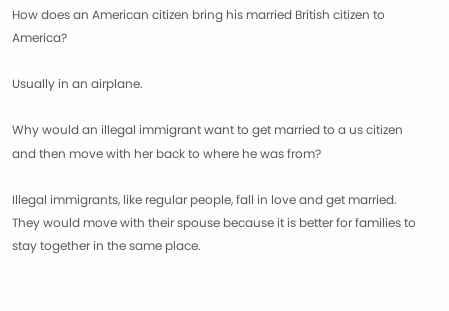How does an American citizen bring his married British citizen to America?

Usually in an airplane.

Why would an illegal immigrant want to get married to a us citizen and then move with her back to where he was from?

Illegal immigrants, like regular people, fall in love and get married. They would move with their spouse because it is better for families to stay together in the same place.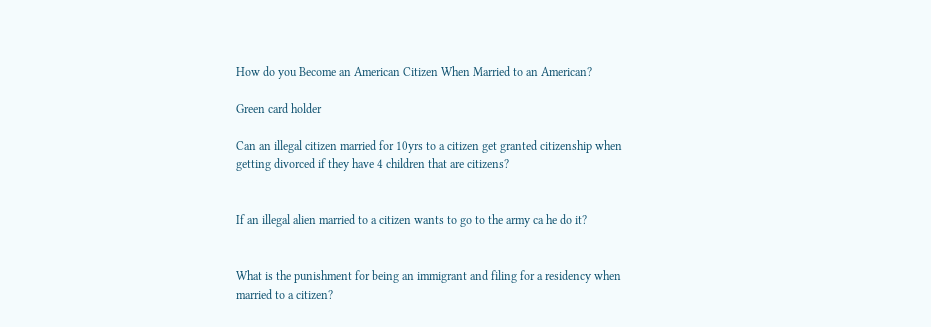How do you Become an American Citizen When Married to an American?

Green card holder

Can an illegal citizen married for 10yrs to a citizen get granted citizenship when getting divorced if they have 4 children that are citizens?


If an illegal alien married to a citizen wants to go to the army ca he do it?


What is the punishment for being an immigrant and filing for a residency when married to a citizen?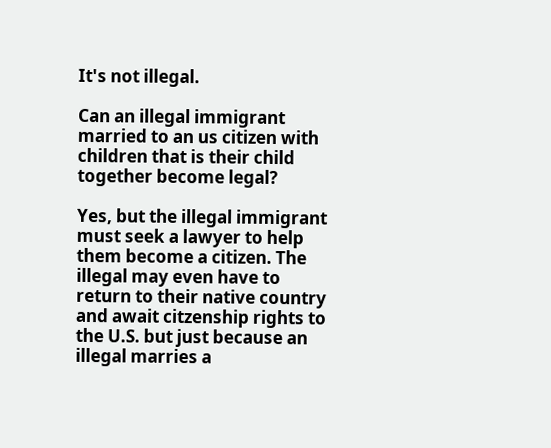It's not illegal.

Can an illegal immigrant married to an us citizen with children that is their child together become legal?

Yes, but the illegal immigrant must seek a lawyer to help them become a citizen. The illegal may even have to return to their native country and await citzenship rights to the U.S. but just because an illegal marries a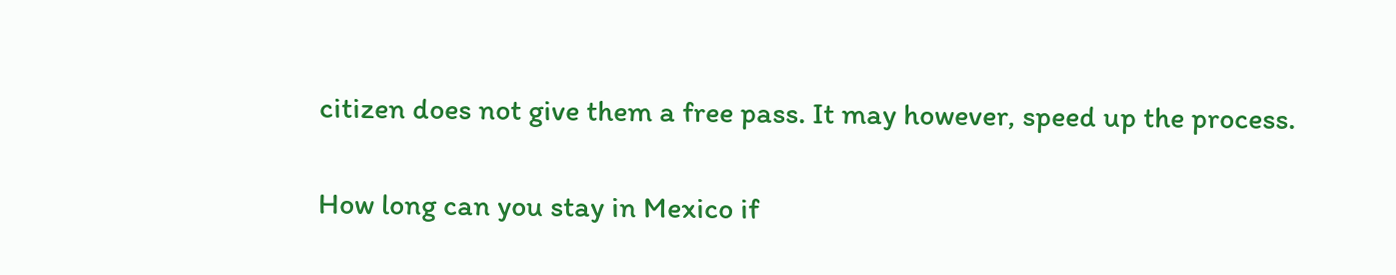citizen does not give them a free pass. It may however, speed up the process.

How long can you stay in Mexico if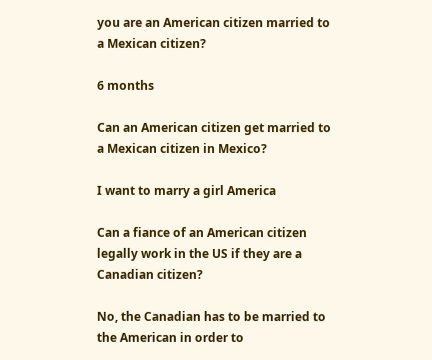you are an American citizen married to a Mexican citizen?

6 months

Can an American citizen get married to a Mexican citizen in Mexico?

I want to marry a girl America

Can a fiance of an American citizen legally work in the US if they are a Canadian citizen?

No, the Canadian has to be married to the American in order to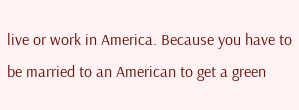live or work in America. Because you have to be married to an American to get a green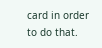card in order to do that.